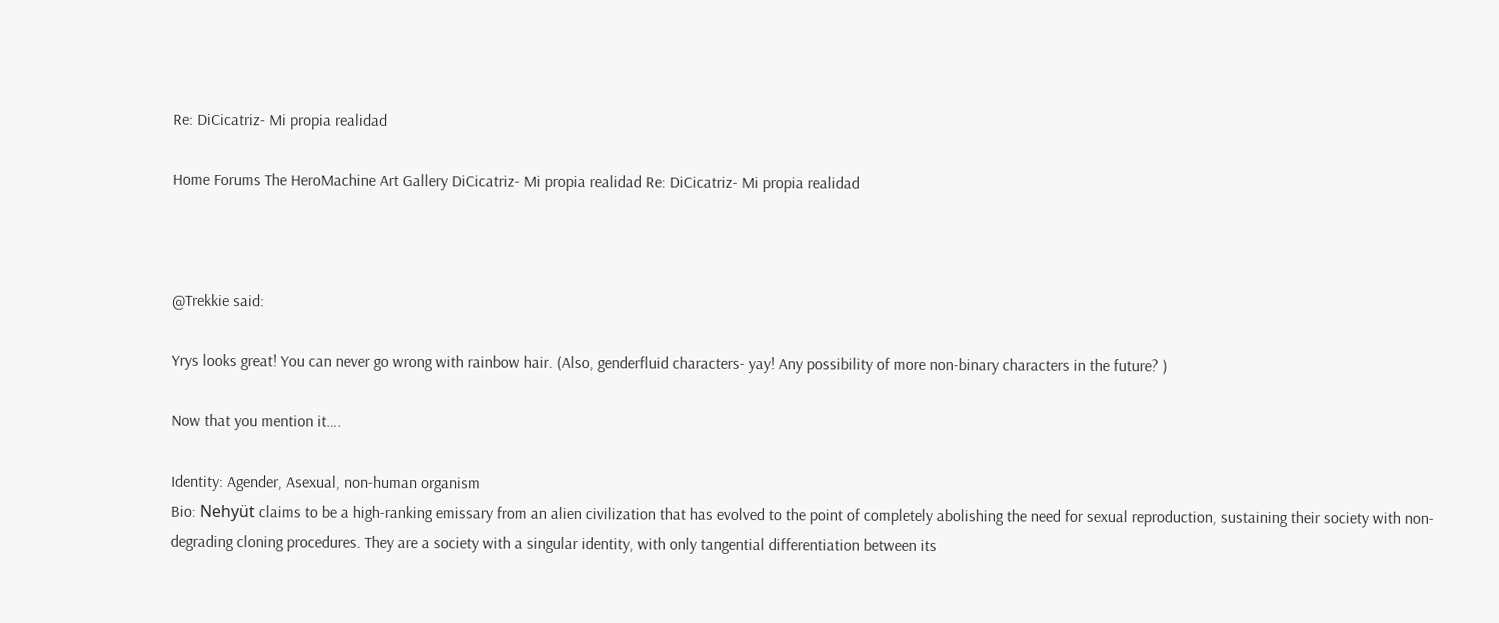Re: DiCicatriz- Mi propia realidad

Home Forums The HeroMachine Art Gallery DiCicatriz- Mi propia realidad Re: DiCicatriz- Mi propia realidad



@Trekkie said:

Yrys looks great! You can never go wrong with rainbow hair. (Also, genderfluid characters- yay! Any possibility of more non-binary characters in the future? )

Now that you mention it….

Identity: Agender, Asexual, non-human organism
Bio: Nehyüt claims to be a high-ranking emissary from an alien civilization that has evolved to the point of completely abolishing the need for sexual reproduction, sustaining their society with non-degrading cloning procedures. They are a society with a singular identity, with only tangential differentiation between its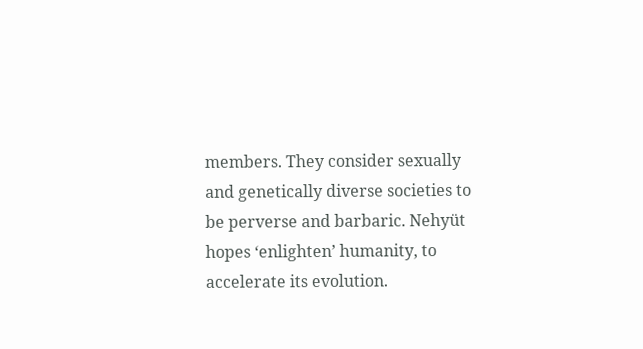members. They consider sexually and genetically diverse societies to be perverse and barbaric. Nehyüt hopes ‘enlighten’ humanity, to accelerate its evolution.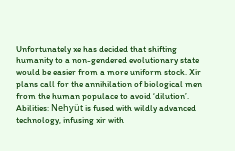Unfortunately xe has decided that shifting humanity to a non-gendered evolutionary state would be easier from a more uniform stock. Xir plans call for the annihilation of biological men from the human populace to avoid ‘dilution’.
Abilities: Nehyüt is fused with wildly advanced technology, infusing xir with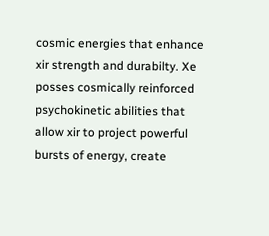cosmic energies that enhance xir strength and durabilty. Xe posses cosmically reinforced psychokinetic abilities that allow xir to project powerful bursts of energy, create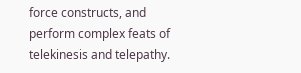force constructs, and perform complex feats of telekinesis and telepathy.